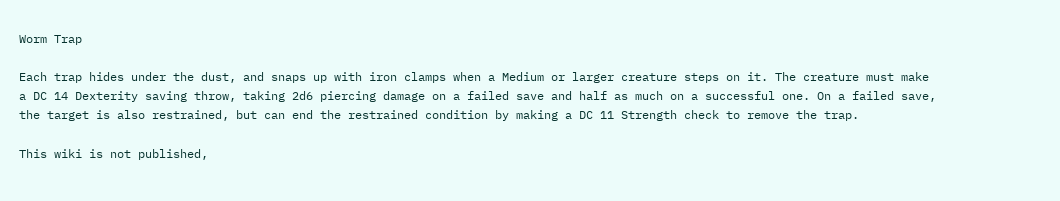Worm Trap

Each trap hides under the dust, and snaps up with iron clamps when a Medium or larger creature steps on it. The creature must make a DC 14 Dexterity saving throw, taking 2d6 piercing damage on a failed save and half as much on a successful one. On a failed save, the target is also restrained, but can end the restrained condition by making a DC 11 Strength check to remove the trap.

This wiki is not published,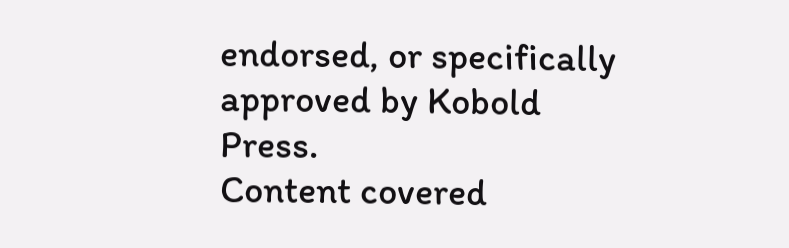endorsed, or specifically approved by Kobold Press.
Content covered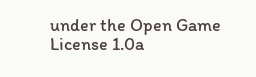under the Open Game License 1.0a